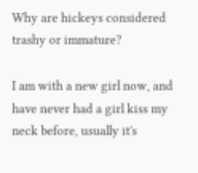Why are hickeys considered trashy or immature?

I am with a new girl now, and have never had a girl kiss my neck before, usually it's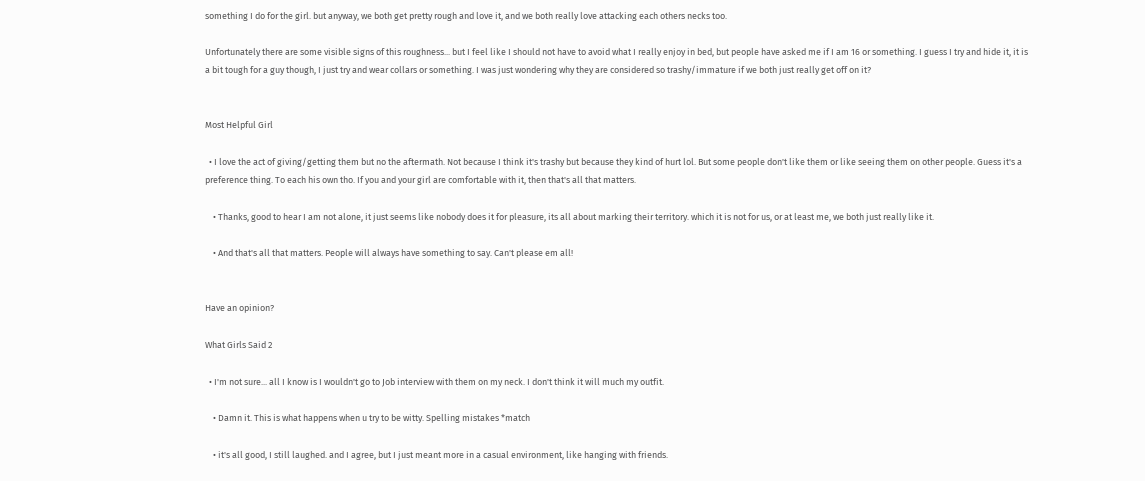something I do for the girl. but anyway, we both get pretty rough and love it, and we both really love attacking each others necks too.

Unfortunately there are some visible signs of this roughness... but I feel like I should not have to avoid what I really enjoy in bed, but people have asked me if I am 16 or something. I guess I try and hide it, it is a bit tough for a guy though, I just try and wear collars or something. I was just wondering why they are considered so trashy/immature if we both just really get off on it?


Most Helpful Girl

  • I love the act of giving/getting them but no the aftermath. Not because I think it's trashy but because they kind of hurt lol. But some people don't like them or like seeing them on other people. Guess it's a preference thing. To each his own tho. If you and your girl are comfortable with it, then that's all that matters.

    • Thanks, good to hear I am not alone, it just seems like nobody does it for pleasure, its all about marking their territory. which it is not for us, or at least me, we both just really like it.

    • And that's all that matters. People will always have something to say. Can't please em all!


Have an opinion?

What Girls Said 2

  • I'm not sure... all I know is I wouldn't go to Job interview with them on my neck. I don't think it will much my outfit.

    • Damn it. This is what happens when u try to be witty. Spelling mistakes *match

    • it's all good, I still laughed. and I agree, but I just meant more in a casual environment, like hanging with friends.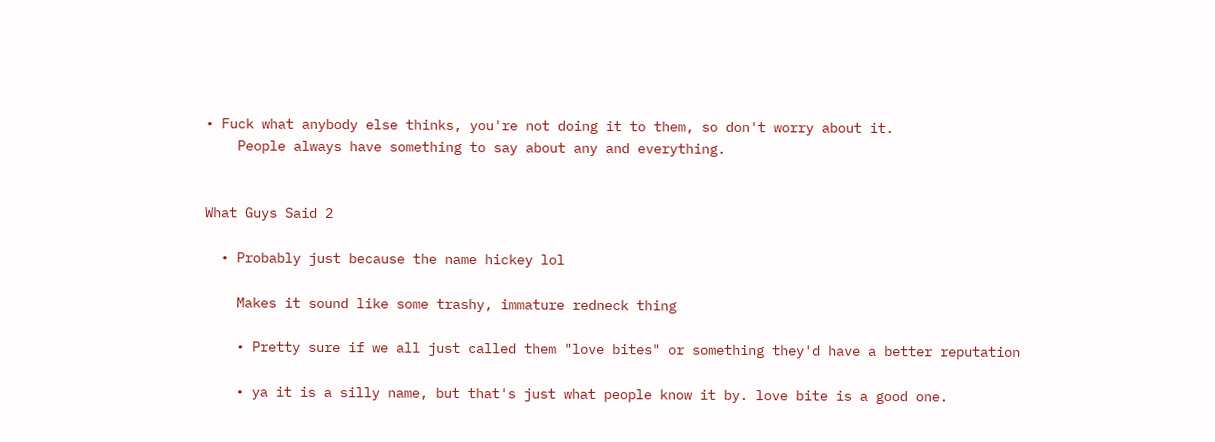• Fuck what anybody else thinks, you're not doing it to them, so don't worry about it.
    People always have something to say about any and everything.


What Guys Said 2

  • Probably just because the name hickey lol

    Makes it sound like some trashy, immature redneck thing

    • Pretty sure if we all just called them "love bites" or something they'd have a better reputation

    • ya it is a silly name, but that's just what people know it by. love bite is a good one.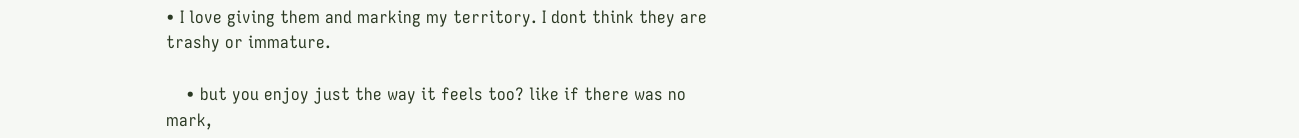• I love giving them and marking my territory. I dont think they are trashy or immature.

    • but you enjoy just the way it feels too? like if there was no mark,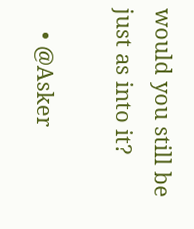would you still be just as into it?

    • @Asker